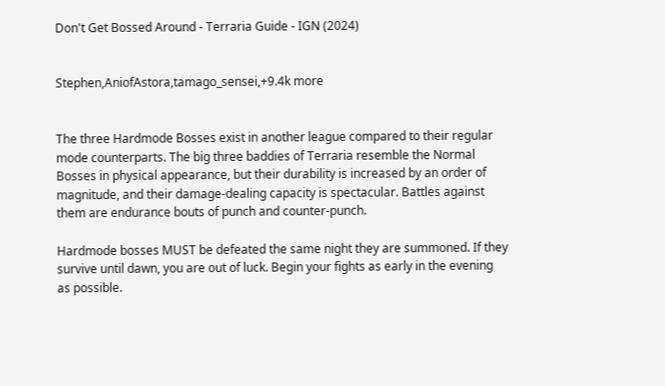Don't Get Bossed Around - Terraria Guide - IGN (2024)


Stephen,AniofAstora,tamago_sensei,+9.4k more


The three Hardmode Bosses exist in another league compared to their regular mode counterparts. The big three baddies of Terraria resemble the Normal Bosses in physical appearance, but their durability is increased by an order of magnitude, and their damage-dealing capacity is spectacular. Battles against them are endurance bouts of punch and counter-punch.

Hardmode bosses MUST be defeated the same night they are summoned. If they survive until dawn, you are out of luck. Begin your fights as early in the evening as possible.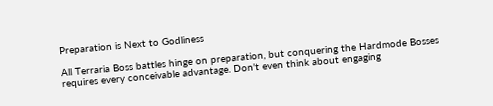Preparation is Next to Godliness

All Terraria Boss battles hinge on preparation, but conquering the Hardmode Bosses requires every conceivable advantage. Don't even think about engaging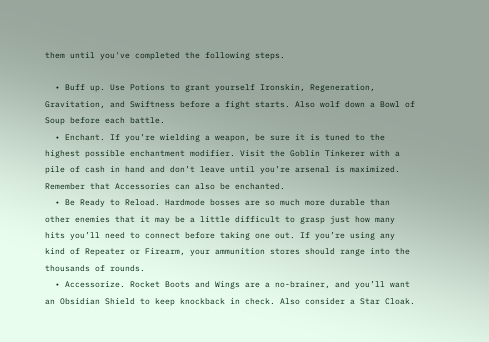them until you've completed the following steps.

  • Buff up. Use Potions to grant yourself Ironskin, Regeneration, Gravitation, and Swiftness before a fight starts. Also wolf down a Bowl of Soup before each battle.
  • Enchant. If you’re wielding a weapon, be sure it is tuned to the highest possible enchantment modifier. Visit the Goblin Tinkerer with a pile of cash in hand and don’t leave until you’re arsenal is maximized. Remember that Accessories can also be enchanted.
  • Be Ready to Reload. Hardmode bosses are so much more durable than other enemies that it may be a little difficult to grasp just how many hits you’ll need to connect before taking one out. If you’re using any kind of Repeater or Firearm, your ammunition stores should range into the thousands of rounds.
  • Accessorize. Rocket Boots and Wings are a no-brainer, and you’ll want an Obsidian Shield to keep knockback in check. Also consider a Star Cloak.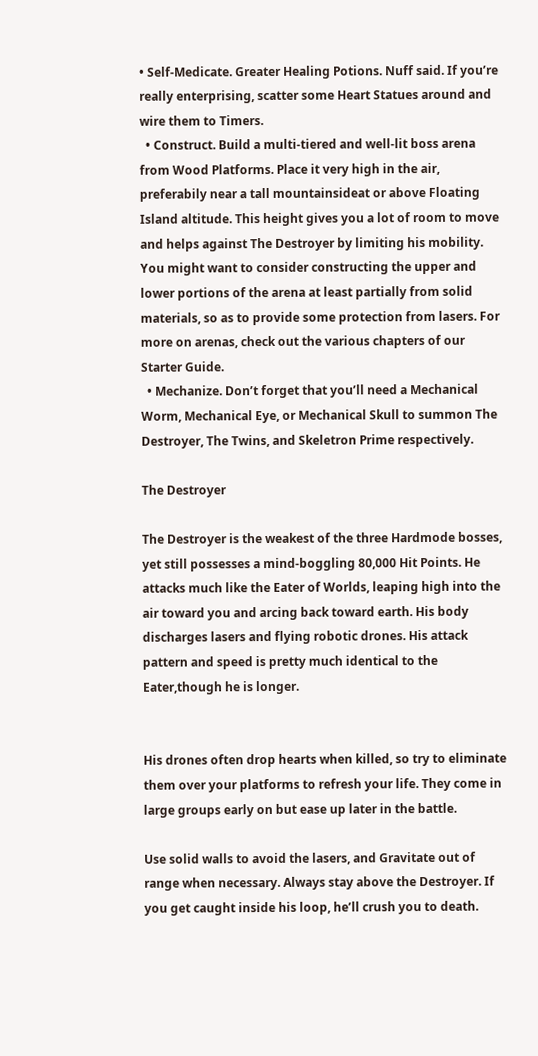• Self-Medicate. Greater Healing Potions. Nuff said. If you’re really enterprising, scatter some Heart Statues around and wire them to Timers.
  • Construct. Build a multi-tiered and well-lit boss arena from Wood Platforms. Place it very high in the air, preferabily near a tall mountainsideat or above Floating Island altitude. This height gives you a lot of room to move and helps against The Destroyer by limiting his mobility. You might want to consider constructing the upper and lower portions of the arena at least partially from solid materials, so as to provide some protection from lasers. For more on arenas, check out the various chapters of our Starter Guide.
  • Mechanize. Don’t forget that you’ll need a Mechanical Worm, Mechanical Eye, or Mechanical Skull to summon The Destroyer, The Twins, and Skeletron Prime respectively.

The Destroyer

The Destroyer is the weakest of the three Hardmode bosses, yet still possesses a mind-boggling 80,000 Hit Points. He attacks much like the Eater of Worlds, leaping high into the air toward you and arcing back toward earth. His body discharges lasers and flying robotic drones. His attack pattern and speed is pretty much identical to the Eater,though he is longer.


His drones often drop hearts when killed, so try to eliminate them over your platforms to refresh your life. They come in large groups early on but ease up later in the battle.

Use solid walls to avoid the lasers, and Gravitate out of range when necessary. Always stay above the Destroyer. If you get caught inside his loop, he’ll crush you to death.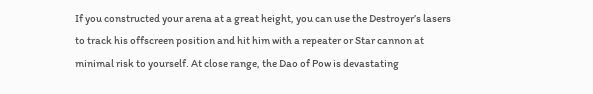If you constructed your arena at a great height, you can use the Destroyer’s lasers to track his offscreen position and hit him with a repeater or Star cannon at minimal risk to yourself. At close range, the Dao of Pow is devastating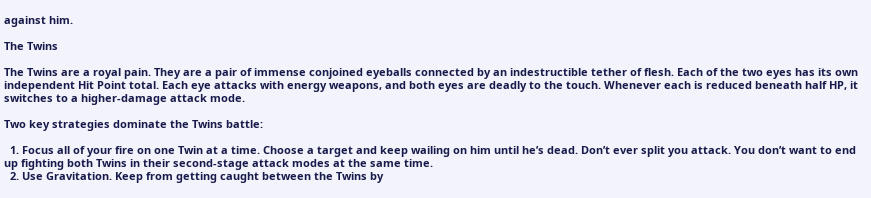against him.

The Twins

The Twins are a royal pain. They are a pair of immense conjoined eyeballs connected by an indestructible tether of flesh. Each of the two eyes has its own independent Hit Point total. Each eye attacks with energy weapons, and both eyes are deadly to the touch. Whenever each is reduced beneath half HP, it switches to a higher-damage attack mode.

Two key strategies dominate the Twins battle:

  1. Focus all of your fire on one Twin at a time. Choose a target and keep wailing on him until he’s dead. Don’t ever split you attack. You don’t want to end up fighting both Twins in their second-stage attack modes at the same time.
  2. Use Gravitation. Keep from getting caught between the Twins by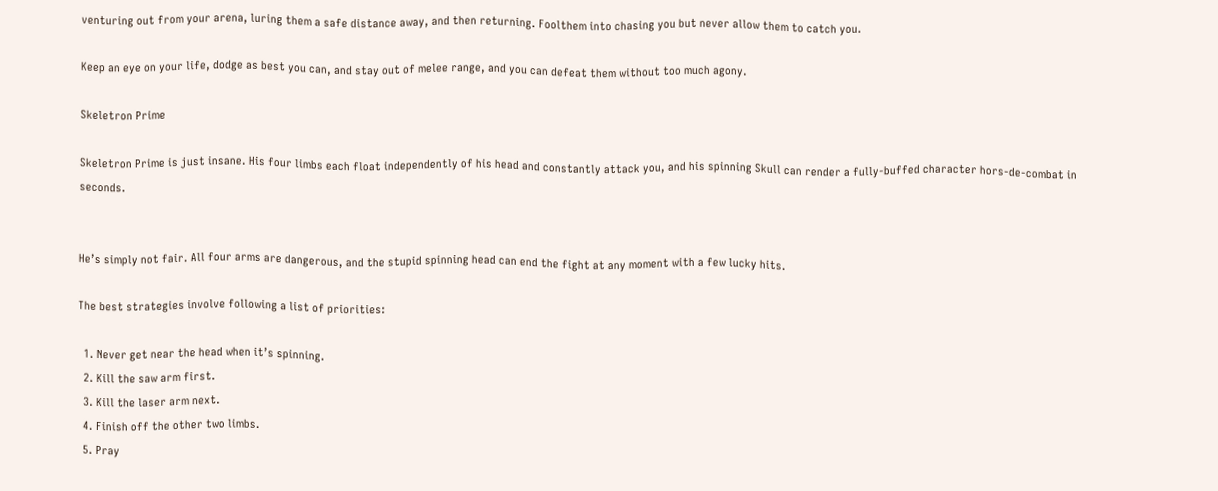venturing out from your arena, luring them a safe distance away, and then returning. Foolthem into chasing you but never allow them to catch you.

Keep an eye on your life, dodge as best you can, and stay out of melee range, and you can defeat them without too much agony.

Skeletron Prime

Skeletron Prime is just insane. His four limbs each float independently of his head and constantly attack you, and his spinning Skull can render a fully-buffed character hors-de-combat in seconds.


He’s simply not fair. All four arms are dangerous, and the stupid spinning head can end the fight at any moment with a few lucky hits.

The best strategies involve following a list of priorities:

  1. Never get near the head when it’s spinning.
  2. Kill the saw arm first.
  3. Kill the laser arm next.
  4. Finish off the other two limbs.
  5. Pray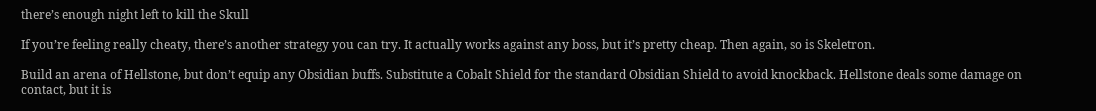there’s enough night left to kill the Skull

If you’re feeling really cheaty, there’s another strategy you can try. It actually works against any boss, but it’s pretty cheap. Then again, so is Skeletron.

Build an arena of Hellstone, but don’t equip any Obsidian buffs. Substitute a Cobalt Shield for the standard Obsidian Shield to avoid knockback. Hellstone deals some damage on contact, but it is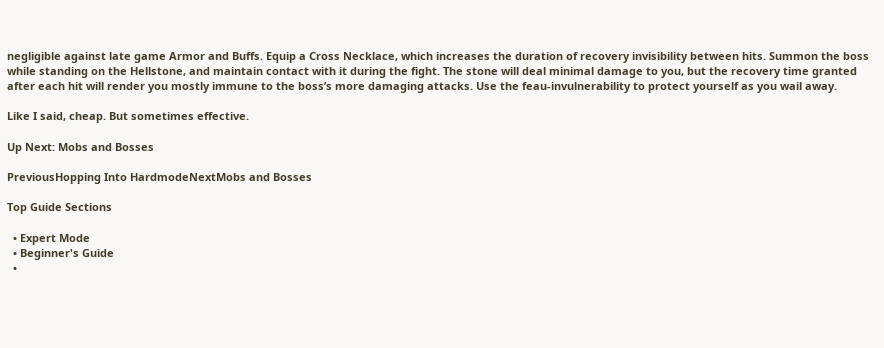negligible against late game Armor and Buffs. Equip a Cross Necklace, which increases the duration of recovery invisibility between hits. Summon the boss while standing on the Hellstone, and maintain contact with it during the fight. The stone will deal minimal damage to you, but the recovery time granted after each hit will render you mostly immune to the boss’s more damaging attacks. Use the feau-invulnerability to protect yourself as you wail away.

Like I said, cheap. But sometimes effective.

Up Next: Mobs and Bosses

PreviousHopping Into HardmodeNextMobs and Bosses

Top Guide Sections

  • Expert Mode
  • Beginner's Guide
  •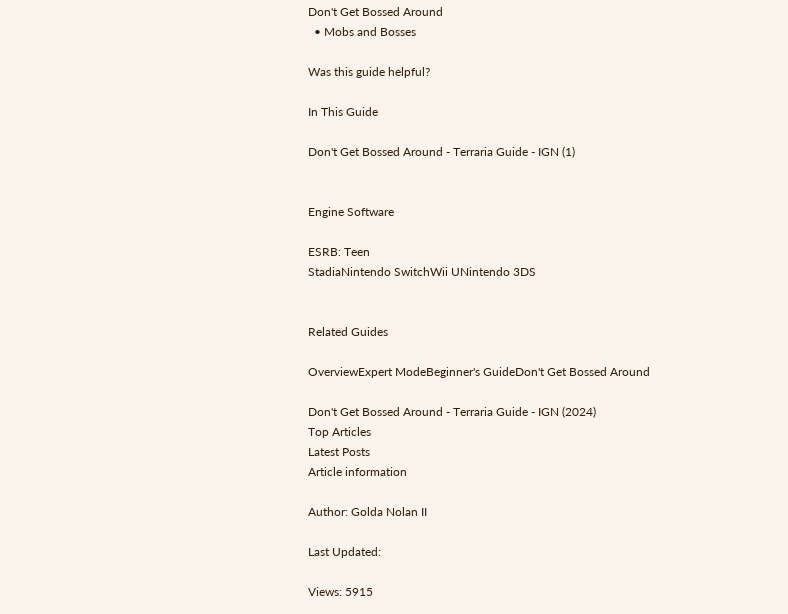Don't Get Bossed Around
  • Mobs and Bosses

Was this guide helpful?

In This Guide

Don't Get Bossed Around - Terraria Guide - IGN (1)


Engine Software

ESRB: Teen
StadiaNintendo SwitchWii UNintendo 3DS


Related Guides

OverviewExpert ModeBeginner's GuideDon't Get Bossed Around

Don't Get Bossed Around - Terraria Guide - IGN (2024)
Top Articles
Latest Posts
Article information

Author: Golda Nolan II

Last Updated:

Views: 5915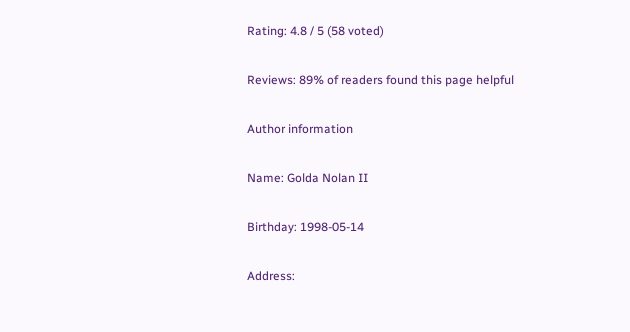Rating: 4.8 / 5 (58 voted)

Reviews: 89% of readers found this page helpful

Author information

Name: Golda Nolan II

Birthday: 1998-05-14

Address: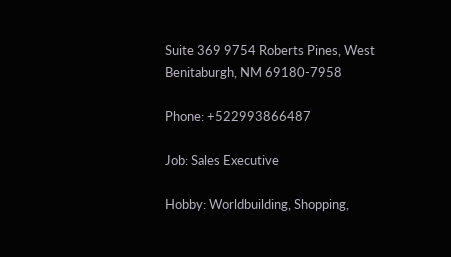Suite 369 9754 Roberts Pines, West Benitaburgh, NM 69180-7958

Phone: +522993866487

Job: Sales Executive

Hobby: Worldbuilding, Shopping,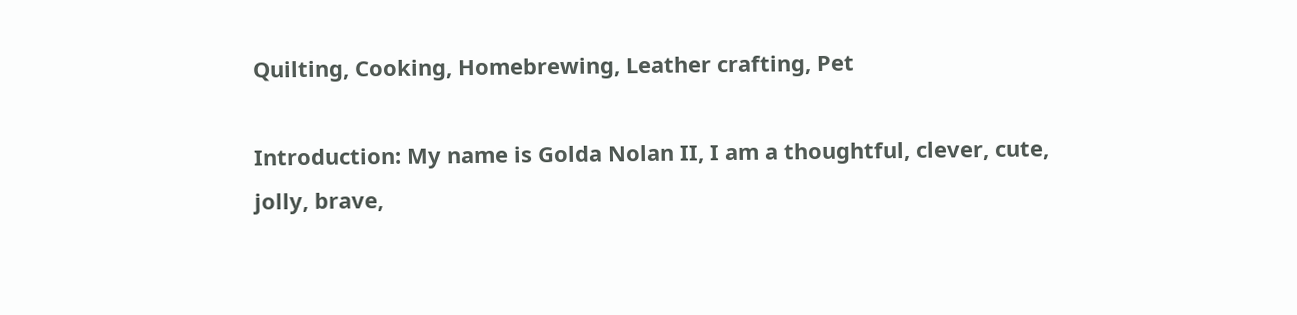Quilting, Cooking, Homebrewing, Leather crafting, Pet

Introduction: My name is Golda Nolan II, I am a thoughtful, clever, cute, jolly, brave,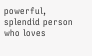powerful, splendid person who loves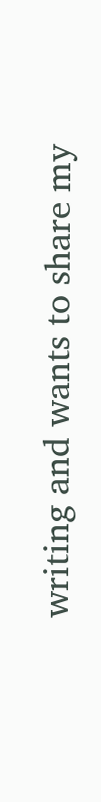writing and wants to share my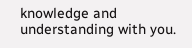knowledge and understanding with you.